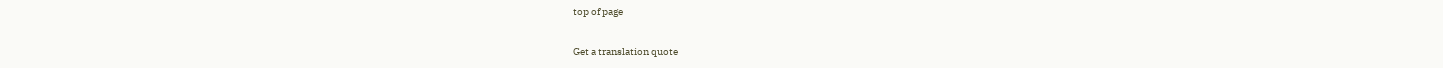top of page

Get a translation quote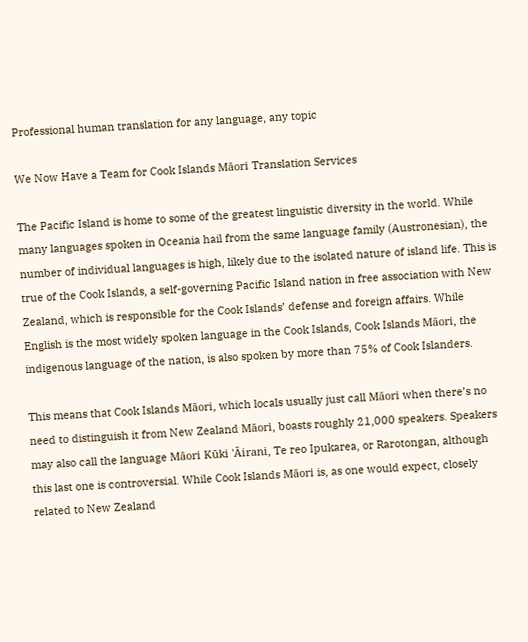Professional human translation for any language, any topic

We Now Have a Team for Cook Islands Māori Translation Services

The Pacific Island is home to some of the greatest linguistic diversity in the world. While many languages spoken in Oceania hail from the same language family (Austronesian), the number of individual languages is high, likely due to the isolated nature of island life. This is true of the Cook Islands, a self-governing Pacific Island nation in free association with New Zealand, which is responsible for the Cook Islands’ defense and foreign affairs. While English is the most widely spoken language in the Cook Islands, Cook Islands Māori, the indigenous language of the nation, is also spoken by more than 75% of Cook Islanders.

This means that Cook Islands Māori, which locals usually just call Māori when there’s no need to distinguish it from New Zealand Māori, boasts roughly 21,000 speakers. Speakers may also call the language Māori Kūki 'Āirani, Te reo Ipukarea, or Rarotongan, although this last one is controversial. While Cook Islands Māori is, as one would expect, closely related to New Zealand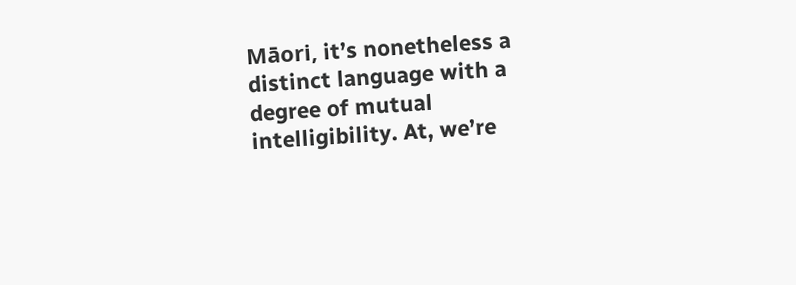Māori, it’s nonetheless a distinct language with a degree of mutual intelligibility. At, we’re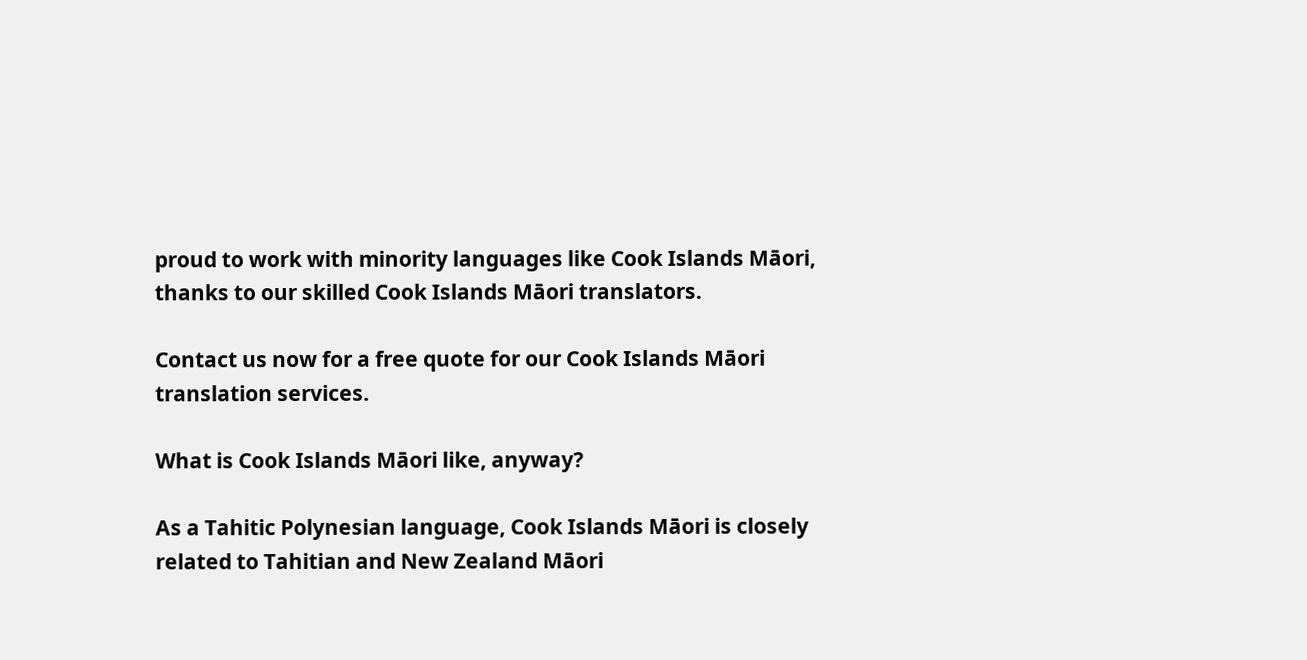proud to work with minority languages like Cook Islands Māori, thanks to our skilled Cook Islands Māori translators.

Contact us now for a free quote for our Cook Islands Māori translation services.

What is Cook Islands Māori like, anyway?

As a Tahitic Polynesian language, Cook Islands Māori is closely related to Tahitian and New Zealand Māori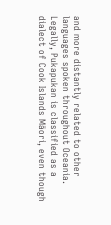and more distantly related to other languages spoken throughout Oceania. Legally, Pukapukan is classified as a dialect of Cook Islands Māori, even though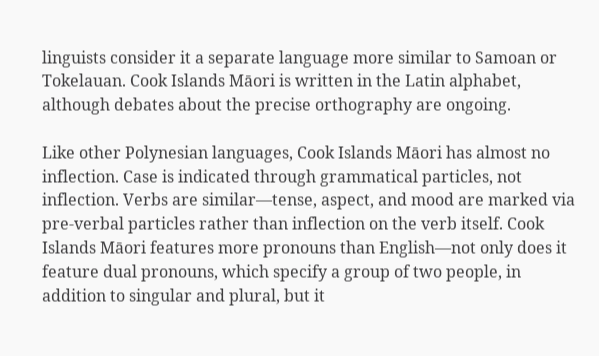linguists consider it a separate language more similar to Samoan or Tokelauan. Cook Islands Māori is written in the Latin alphabet, although debates about the precise orthography are ongoing.

Like other Polynesian languages, Cook Islands Māori has almost no inflection. Case is indicated through grammatical particles, not inflection. Verbs are similar—tense, aspect, and mood are marked via pre-verbal particles rather than inflection on the verb itself. Cook Islands Māori features more pronouns than English—not only does it feature dual pronouns, which specify a group of two people, in addition to singular and plural, but it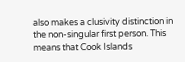also makes a clusivity distinction in the non-singular first person. This means that Cook Islands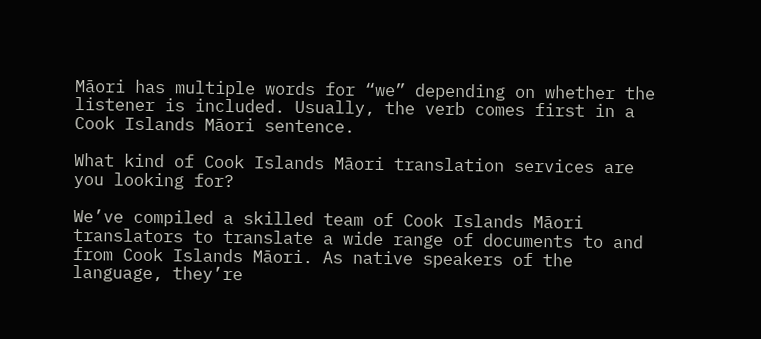Māori has multiple words for “we” depending on whether the listener is included. Usually, the verb comes first in a Cook Islands Māori sentence.

What kind of Cook Islands Māori translation services are you looking for?

We’ve compiled a skilled team of Cook Islands Māori translators to translate a wide range of documents to and from Cook Islands Māori. As native speakers of the language, they’re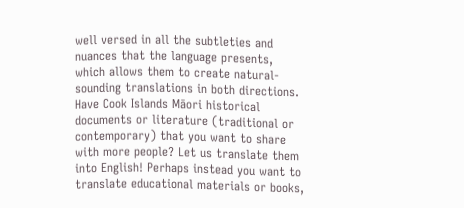well versed in all the subtleties and nuances that the language presents, which allows them to create natural-sounding translations in both directions. Have Cook Islands Māori historical documents or literature (traditional or contemporary) that you want to share with more people? Let us translate them into English! Perhaps instead you want to translate educational materials or books,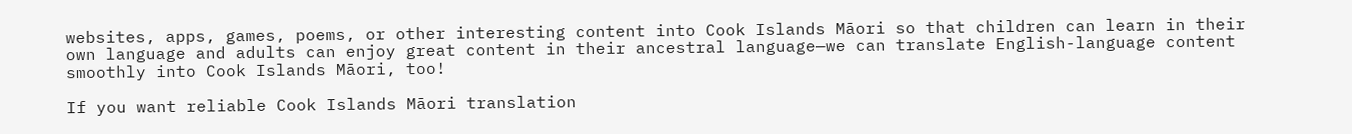websites, apps, games, poems, or other interesting content into Cook Islands Māori so that children can learn in their own language and adults can enjoy great content in their ancestral language—we can translate English-language content smoothly into Cook Islands Māori, too!

If you want reliable Cook Islands Māori translation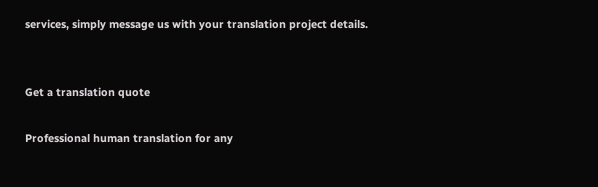services, simply message us with your translation project details.


Get a translation quote

Professional human translation for any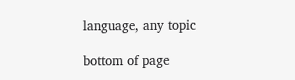language, any topic

bottom of page